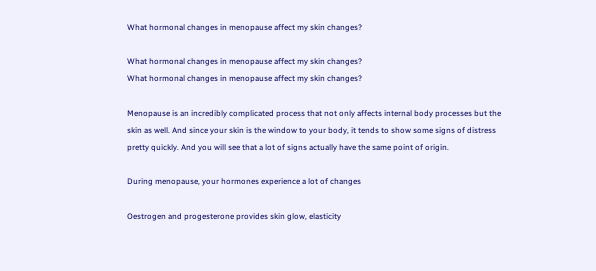What hormonal changes in menopause affect my skin changes?

What hormonal changes in menopause affect my skin changes?
What hormonal changes in menopause affect my skin changes?

Menopause is an incredibly complicated process that not only affects internal body processes but the skin as well. And since your skin is the window to your body, it tends to show some signs of distress pretty quickly. And you will see that a lot of signs actually have the same point of origin.

During menopause, your hormones experience a lot of changes

Oestrogen and progesterone provides skin glow, elasticity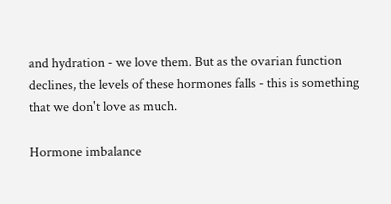and hydration - we love them. But as the ovarian function declines, the levels of these hormones falls - this is something that we don't love as much.

Hormone imbalance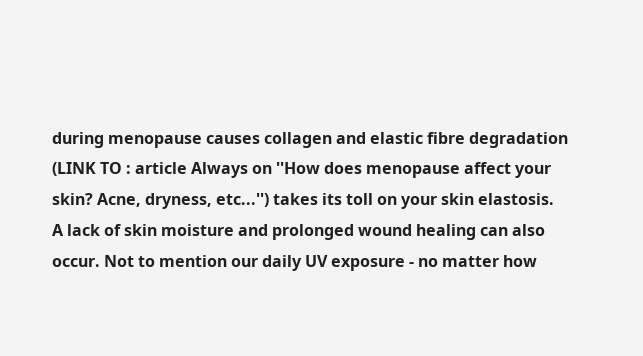during menopause causes collagen and elastic fibre degradation (LINK TO : article Always on ''How does menopause affect your skin? Acne, dryness, etc...'') takes its toll on your skin elastosis. A lack of skin moisture and prolonged wound healing can also occur. Not to mention our daily UV exposure - no matter how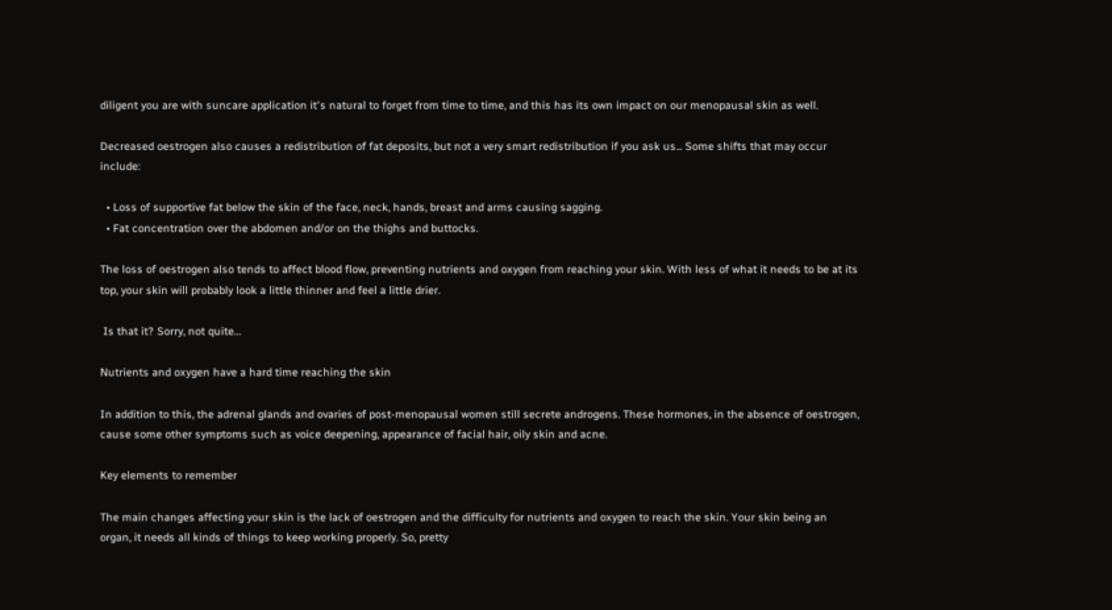diligent you are with suncare application it's natural to forget from time to time, and this has its own impact on our menopausal skin as well.

Decreased oestrogen also causes a redistribution of fat deposits, but not a very smart redistribution if you ask us... Some shifts that may occur include:

  • Loss of supportive fat below the skin of the face, neck, hands, breast and arms causing sagging.
  • Fat concentration over the abdomen and/or on the thighs and buttocks.

The loss of oestrogen also tends to affect blood flow, preventing nutrients and oxygen from reaching your skin. With less of what it needs to be at its top, your skin will probably look a little thinner and feel a little drier.

 Is that it? Sorry, not quite…

Nutrients and oxygen have a hard time reaching the skin

In addition to this, the adrenal glands and ovaries of post-menopausal women still secrete androgens. These hormones, in the absence of oestrogen, cause some other symptoms such as voice deepening, appearance of facial hair, oily skin and acne.

Key elements to remember

The main changes affecting your skin is the lack of oestrogen and the difficulty for nutrients and oxygen to reach the skin. Your skin being an organ, it needs all kinds of things to keep working properly. So, pretty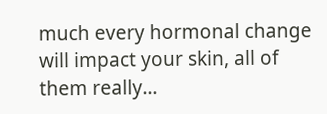much every hormonal change will impact your skin, all of them really…